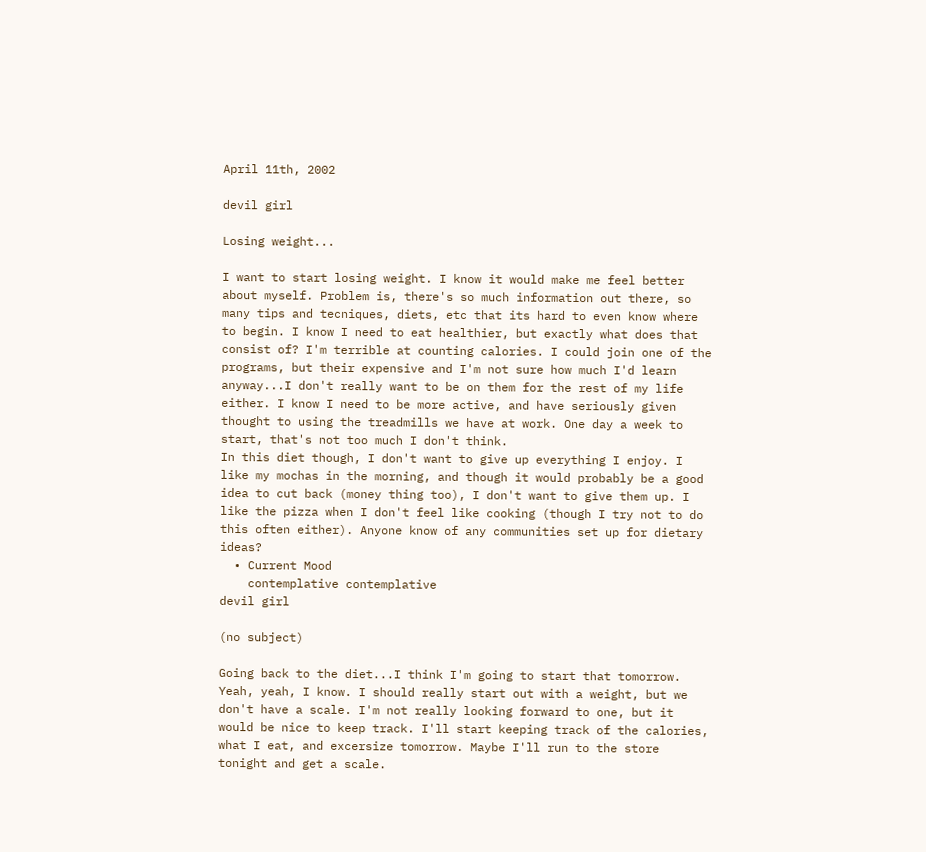April 11th, 2002

devil girl

Losing weight...

I want to start losing weight. I know it would make me feel better about myself. Problem is, there's so much information out there, so many tips and tecniques, diets, etc that its hard to even know where to begin. I know I need to eat healthier, but exactly what does that consist of? I'm terrible at counting calories. I could join one of the programs, but their expensive and I'm not sure how much I'd learn anyway...I don't really want to be on them for the rest of my life either. I know I need to be more active, and have seriously given thought to using the treadmills we have at work. One day a week to start, that's not too much I don't think.
In this diet though, I don't want to give up everything I enjoy. I like my mochas in the morning, and though it would probably be a good idea to cut back (money thing too), I don't want to give them up. I like the pizza when I don't feel like cooking (though I try not to do this often either). Anyone know of any communities set up for dietary ideas?
  • Current Mood
    contemplative contemplative
devil girl

(no subject)

Going back to the diet...I think I'm going to start that tomorrow. Yeah, yeah, I know. I should really start out with a weight, but we don't have a scale. I'm not really looking forward to one, but it would be nice to keep track. I'll start keeping track of the calories, what I eat, and excersize tomorrow. Maybe I'll run to the store tonight and get a scale.